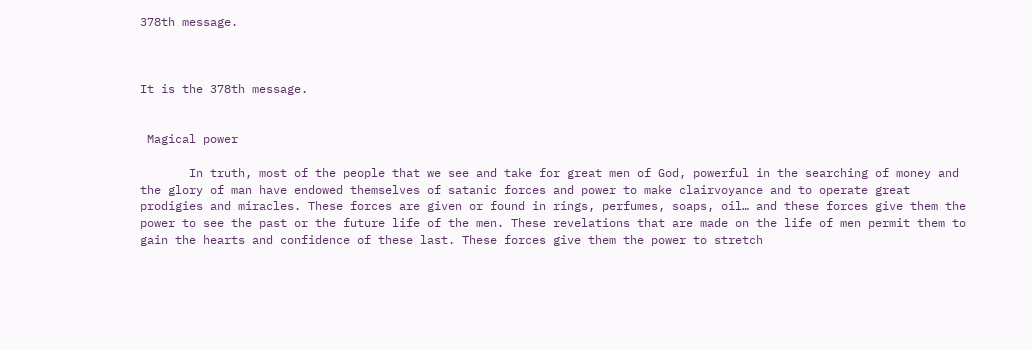378th message.



It is the 378th message.


 Magical power

       In truth, most of the people that we see and take for great men of God, powerful in the searching of money and the glory of man have endowed themselves of satanic forces and power to make clairvoyance and to operate great prodigies and miracles. These forces are given or found in rings, perfumes, soaps, oil… and these forces give them the power to see the past or the future life of the men. These revelations that are made on the life of men permit them to gain the hearts and confidence of these last. These forces give them the power to stretch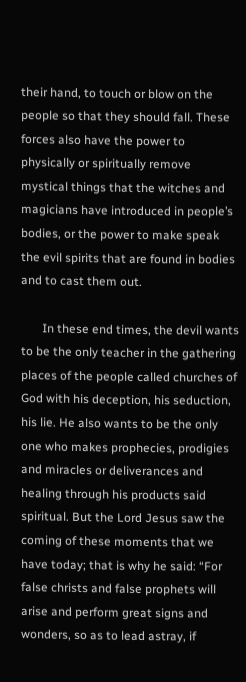their hand, to touch or blow on the people so that they should fall. These forces also have the power to physically or spiritually remove mystical things that the witches and magicians have introduced in people’s bodies, or the power to make speak the evil spirits that are found in bodies and to cast them out.

       In these end times, the devil wants to be the only teacher in the gathering places of the people called churches of God with his deception, his seduction, his lie. He also wants to be the only one who makes prophecies, prodigies and miracles or deliverances and healing through his products said spiritual. But the Lord Jesus saw the coming of these moments that we have today; that is why he said: “For false christs and false prophets will arise and perform great signs and wonders, so as to lead astray, if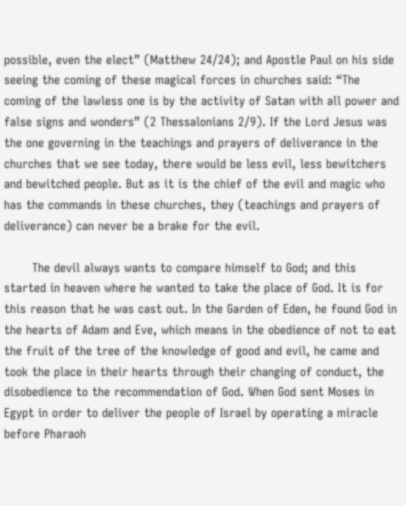possible, even the elect” (Matthew 24/24); and Apostle Paul on his side seeing the coming of these magical forces in churches said: “The coming of the lawless one is by the activity of Satan with all power and false signs and wonders” (2 Thessalonians 2/9). If the Lord Jesus was the one governing in the teachings and prayers of deliverance in the churches that we see today, there would be less evil, less bewitchers and bewitched people. But as it is the chief of the evil and magic who has the commands in these churches, they (teachings and prayers of deliverance) can never be a brake for the evil.

       The devil always wants to compare himself to God; and this started in heaven where he wanted to take the place of God. It is for this reason that he was cast out. In the Garden of Eden, he found God in the hearts of Adam and Eve, which means in the obedience of not to eat the fruit of the tree of the knowledge of good and evil, he came and took the place in their hearts through their changing of conduct, the disobedience to the recommendation of God. When God sent Moses in Egypt in order to deliver the people of Israel by operating a miracle before Pharaoh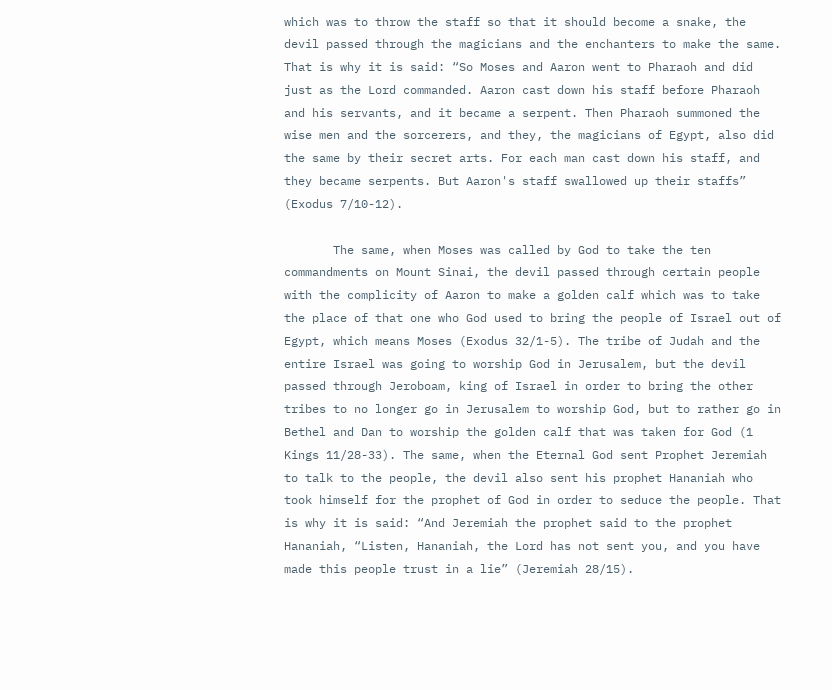which was to throw the staff so that it should become a snake, the devil passed through the magicians and the enchanters to make the same. That is why it is said: “So Moses and Aaron went to Pharaoh and did just as the Lord commanded. Aaron cast down his staff before Pharaoh and his servants, and it became a serpent. Then Pharaoh summoned the wise men and the sorcerers, and they, the magicians of Egypt, also did the same by their secret arts. For each man cast down his staff, and they became serpents. But Aaron's staff swallowed up their staffs” (Exodus 7/10-12).

       The same, when Moses was called by God to take the ten commandments on Mount Sinai, the devil passed through certain people with the complicity of Aaron to make a golden calf which was to take the place of that one who God used to bring the people of Israel out of Egypt, which means Moses (Exodus 32/1-5). The tribe of Judah and the entire Israel was going to worship God in Jerusalem, but the devil passed through Jeroboam, king of Israel in order to bring the other tribes to no longer go in Jerusalem to worship God, but to rather go in Bethel and Dan to worship the golden calf that was taken for God (1 Kings 11/28-33). The same, when the Eternal God sent Prophet Jeremiah to talk to the people, the devil also sent his prophet Hananiah who took himself for the prophet of God in order to seduce the people. That is why it is said: “And Jeremiah the prophet said to the prophet Hananiah, “Listen, Hananiah, the Lord has not sent you, and you have made this people trust in a lie” (Jeremiah 28/15).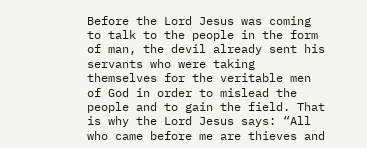Before the Lord Jesus was coming to talk to the people in the form of man, the devil already sent his servants who were taking themselves for the veritable men of God in order to mislead the people and to gain the field. That is why the Lord Jesus says: “All who came before me are thieves and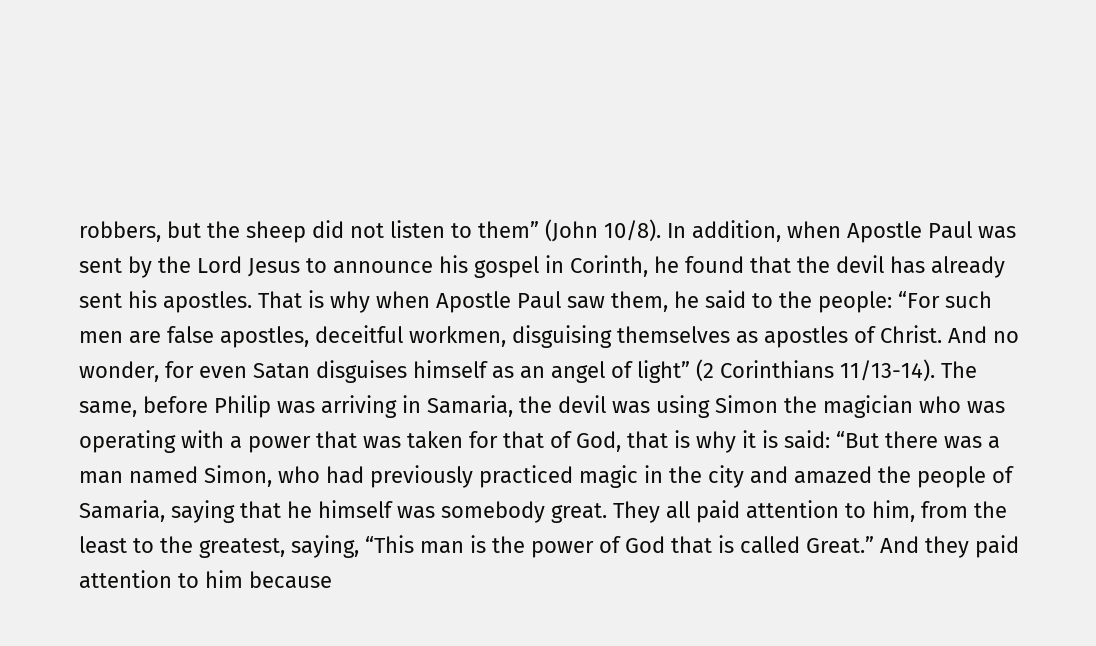robbers, but the sheep did not listen to them” (John 10/8). In addition, when Apostle Paul was sent by the Lord Jesus to announce his gospel in Corinth, he found that the devil has already sent his apostles. That is why when Apostle Paul saw them, he said to the people: “For such men are false apostles, deceitful workmen, disguising themselves as apostles of Christ. And no wonder, for even Satan disguises himself as an angel of light” (2 Corinthians 11/13-14). The same, before Philip was arriving in Samaria, the devil was using Simon the magician who was operating with a power that was taken for that of God, that is why it is said: “But there was a man named Simon, who had previously practiced magic in the city and amazed the people of Samaria, saying that he himself was somebody great. They all paid attention to him, from the least to the greatest, saying, “This man is the power of God that is called Great.” And they paid attention to him because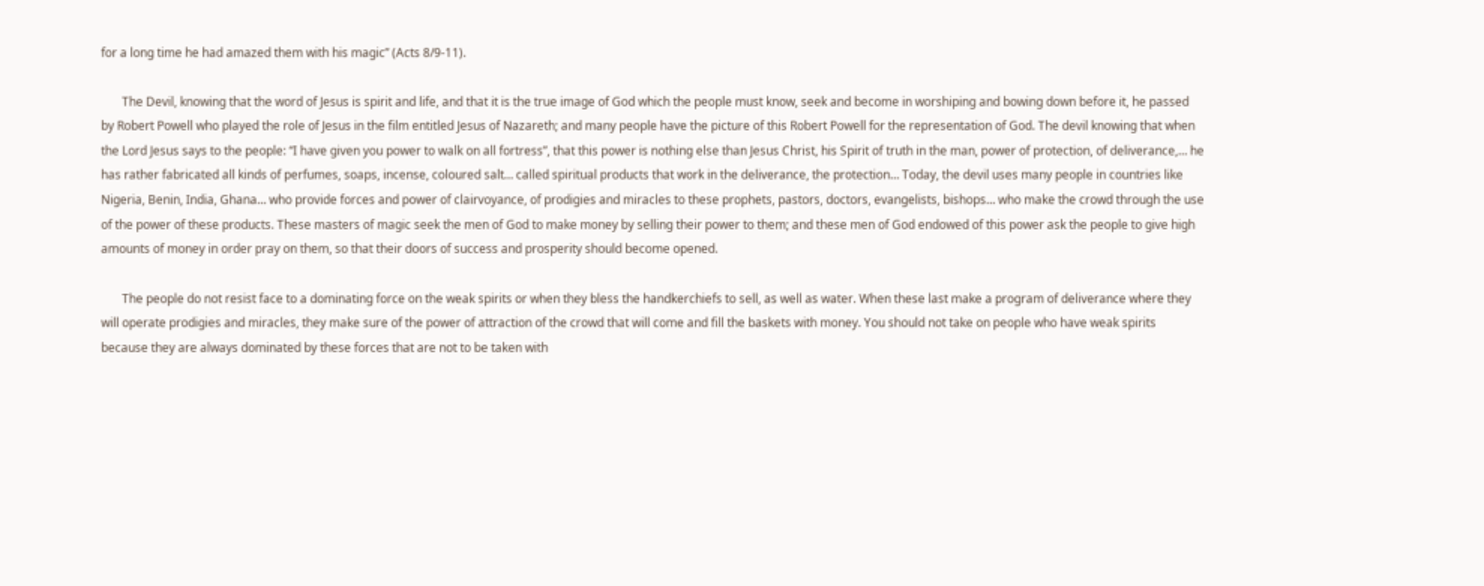for a long time he had amazed them with his magic” (Acts 8/9-11).

       The Devil, knowing that the word of Jesus is spirit and life, and that it is the true image of God which the people must know, seek and become in worshiping and bowing down before it, he passed by Robert Powell who played the role of Jesus in the film entitled Jesus of Nazareth; and many people have the picture of this Robert Powell for the representation of God. The devil knowing that when the Lord Jesus says to the people: “I have given you power to walk on all fortress”, that this power is nothing else than Jesus Christ, his Spirit of truth in the man, power of protection, of deliverance,… he has rather fabricated all kinds of perfumes, soaps, incense, coloured salt… called spiritual products that work in the deliverance, the protection… Today, the devil uses many people in countries like Nigeria, Benin, India, Ghana… who provide forces and power of clairvoyance, of prodigies and miracles to these prophets, pastors, doctors, evangelists, bishops… who make the crowd through the use of the power of these products. These masters of magic seek the men of God to make money by selling their power to them; and these men of God endowed of this power ask the people to give high amounts of money in order pray on them, so that their doors of success and prosperity should become opened.

       The people do not resist face to a dominating force on the weak spirits or when they bless the handkerchiefs to sell, as well as water. When these last make a program of deliverance where they will operate prodigies and miracles, they make sure of the power of attraction of the crowd that will come and fill the baskets with money. You should not take on people who have weak spirits because they are always dominated by these forces that are not to be taken with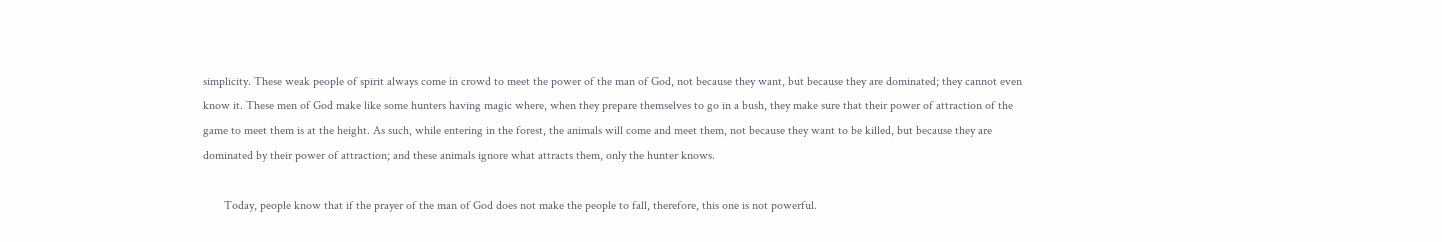simplicity. These weak people of spirit always come in crowd to meet the power of the man of God, not because they want, but because they are dominated; they cannot even know it. These men of God make like some hunters having magic where, when they prepare themselves to go in a bush, they make sure that their power of attraction of the game to meet them is at the height. As such, while entering in the forest, the animals will come and meet them, not because they want to be killed, but because they are dominated by their power of attraction; and these animals ignore what attracts them, only the hunter knows.

       Today, people know that if the prayer of the man of God does not make the people to fall, therefore, this one is not powerful.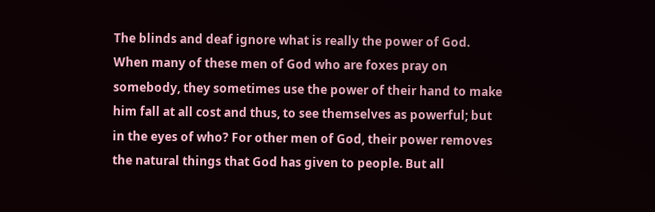The blinds and deaf ignore what is really the power of God. When many of these men of God who are foxes pray on somebody, they sometimes use the power of their hand to make him fall at all cost and thus, to see themselves as powerful; but in the eyes of who? For other men of God, their power removes the natural things that God has given to people. But all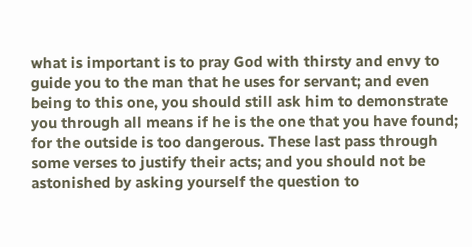what is important is to pray God with thirsty and envy to guide you to the man that he uses for servant; and even being to this one, you should still ask him to demonstrate you through all means if he is the one that you have found; for the outside is too dangerous. These last pass through some verses to justify their acts; and you should not be astonished by asking yourself the question to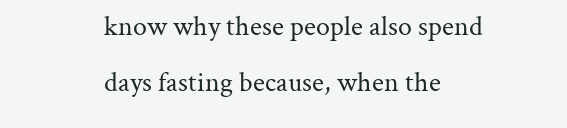know why these people also spend days fasting because, when the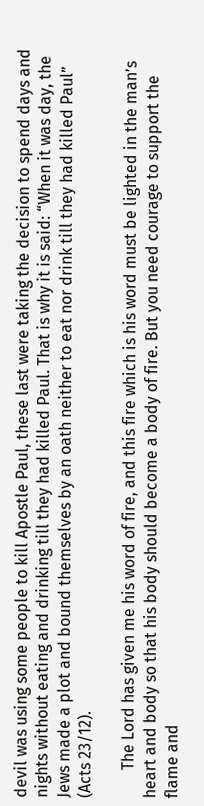devil was using some people to kill Apostle Paul, these last were taking the decision to spend days and nights without eating and drinking till they had killed Paul. That is why it is said: “When it was day, the Jews made a plot and bound themselves by an oath neither to eat nor drink till they had killed Paul” (Acts 23/12).

       The Lord has given me his word of fire, and this fire which is his word must be lighted in the man’s heart and body so that his body should become a body of fire. But you need courage to support the flame and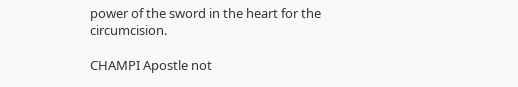power of the sword in the heart for the circumcision.

CHAMPI Apostle not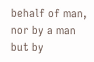behalf of man, nor by a man but by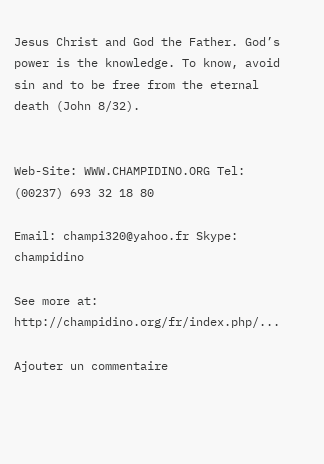Jesus Christ and God the Father. God’s power is the knowledge. To know, avoid sin and to be free from the eternal death (John 8/32).


Web-Site: WWW.CHAMPIDINO.ORG Tel: (00237) 693 32 18 80

Email: champi320@yahoo.fr Skype: champidino

See more at: http://champidino.org/fr/index.php/...

Ajouter un commentaire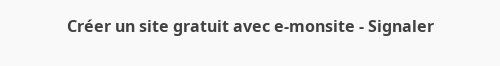Créer un site gratuit avec e-monsite - Signaler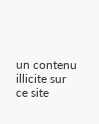un contenu illicite sur ce site